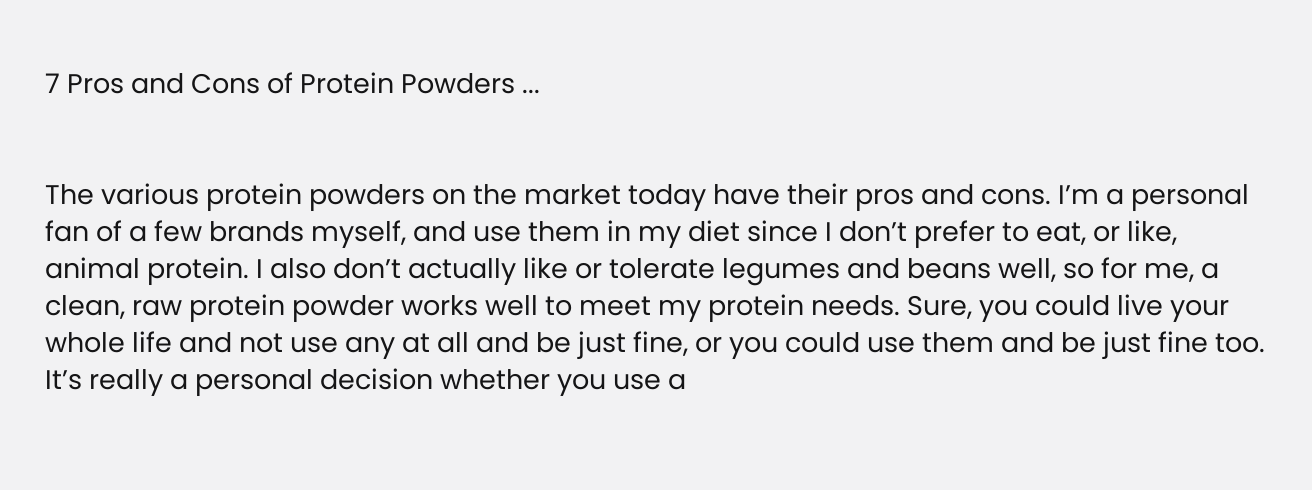7 Pros and Cons of Protein Powders ...


The various protein powders on the market today have their pros and cons. I’m a personal fan of a few brands myself, and use them in my diet since I don’t prefer to eat, or like, animal protein. I also don’t actually like or tolerate legumes and beans well, so for me, a clean, raw protein powder works well to meet my protein needs. Sure, you could live your whole life and not use any at all and be just fine, or you could use them and be just fine too. It’s really a personal decision whether you use a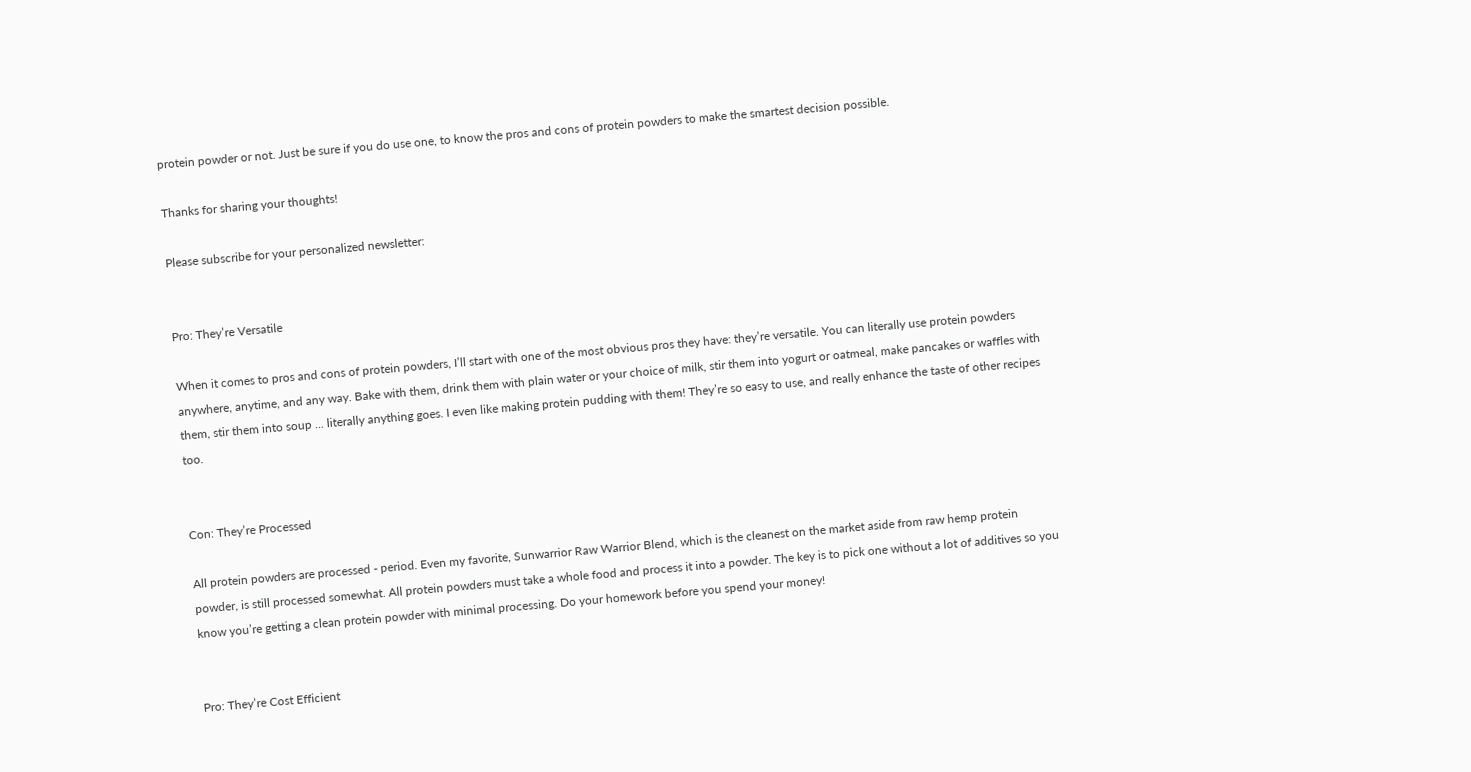protein powder or not. Just be sure if you do use one, to know the pros and cons of protein powders to make the smartest decision possible.

Thanks for sharing your thoughts!

Please subscribe for your personalized newsletter:


Pro: They’re Versatile

When it comes to pros and cons of protein powders, I’ll start with one of the most obvious pros they have: they’re versatile. You can literally use protein powders anywhere, anytime, and any way. Bake with them, drink them with plain water or your choice of milk, stir them into yogurt or oatmeal, make pancakes or waffles with them, stir them into soup ... literally anything goes. I even like making protein pudding with them! They’re so easy to use, and really enhance the taste of other recipes too.


Con: They’re Processed

All protein powders are processed - period. Even my favorite, Sunwarrior Raw Warrior Blend, which is the cleanest on the market aside from raw hemp protein powder, is still processed somewhat. All protein powders must take a whole food and process it into a powder. The key is to pick one without a lot of additives so you know you’re getting a clean protein powder with minimal processing. Do your homework before you spend your money!


Pro: They’re Cost Efficient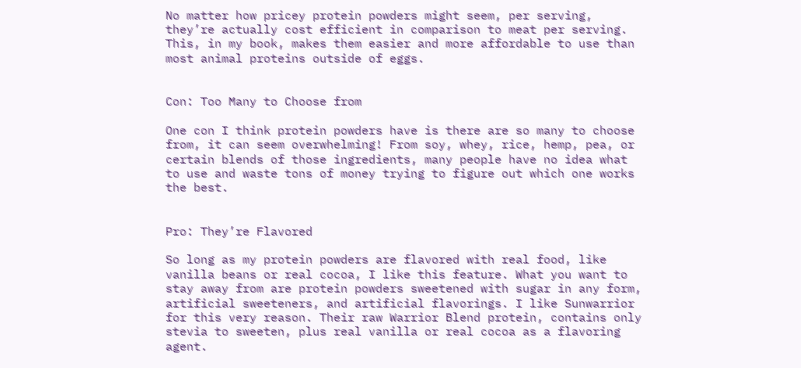No matter how pricey protein powders might seem, per serving, they’re actually cost efficient in comparison to meat per serving. This, in my book, makes them easier and more affordable to use than most animal proteins outside of eggs.


Con: Too Many to Choose from

One con I think protein powders have is there are so many to choose from, it can seem overwhelming! From soy, whey, rice, hemp, pea, or certain blends of those ingredients, many people have no idea what to use and waste tons of money trying to figure out which one works the best.


Pro: They’re Flavored

So long as my protein powders are flavored with real food, like vanilla beans or real cocoa, I like this feature. What you want to stay away from are protein powders sweetened with sugar in any form, artificial sweeteners, and artificial flavorings. I like Sunwarrior for this very reason. Their raw Warrior Blend protein, contains only stevia to sweeten, plus real vanilla or real cocoa as a flavoring agent.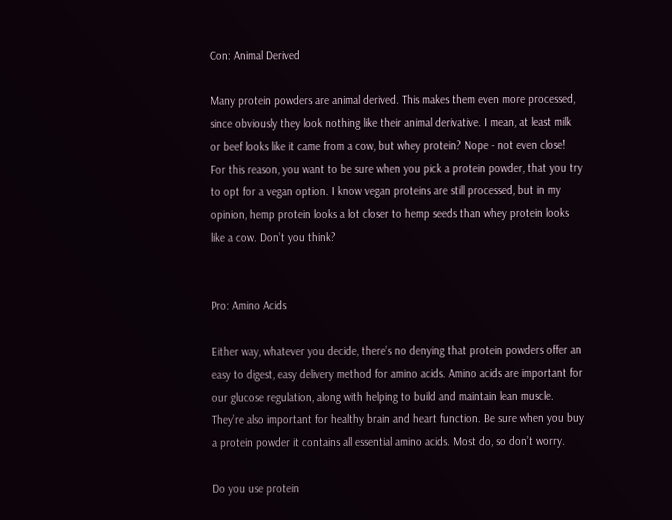Con: Animal Derived

Many protein powders are animal derived. This makes them even more processed, since obviously they look nothing like their animal derivative. I mean, at least milk or beef looks like it came from a cow, but whey protein? Nope - not even close! For this reason, you want to be sure when you pick a protein powder, that you try to opt for a vegan option. I know vegan proteins are still processed, but in my opinion, hemp protein looks a lot closer to hemp seeds than whey protein looks like a cow. Don’t you think?


Pro: Amino Acids

Either way, whatever you decide, there’s no denying that protein powders offer an easy to digest, easy delivery method for amino acids. Amino acids are important for our glucose regulation, along with helping to build and maintain lean muscle. They’re also important for healthy brain and heart function. Be sure when you buy a protein powder it contains all essential amino acids. Most do, so don’t worry.

Do you use protein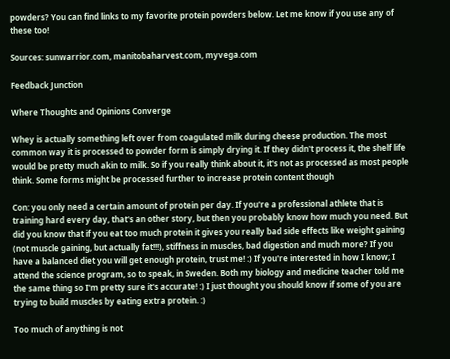powders? You can find links to my favorite protein powders below. Let me know if you use any of these too!

Sources: sunwarrior.com, manitobaharvest.com, myvega.com

Feedback Junction

Where Thoughts and Opinions Converge

Whey is actually something left over from coagulated milk during cheese production. The most common way it is processed to powder form is simply drying it. If they didn't process it, the shelf life would be pretty much akin to milk. So if you really think about it, it's not as processed as most people think. Some forms might be processed further to increase protein content though

Con: you only need a certain amount of protein per day. If you're a professional athlete that is training hard every day, that's an other story, but then you probably know how much you need. But did you know that if you eat too much protein it gives you really bad side effects like weight gaining (not muscle gaining, but actually fat!!!), stiffness in muscles, bad digestion and much more? If you have a balanced diet you will get enough protein, trust me! :) If you're interested in how I know; I attend the science program, so to speak, in Sweden. Both my biology and medicine teacher told me the same thing so I'm pretty sure it's accurate! :) I just thought you should know if some of you are trying to build muscles by eating extra protein. :)

Too much of anything is not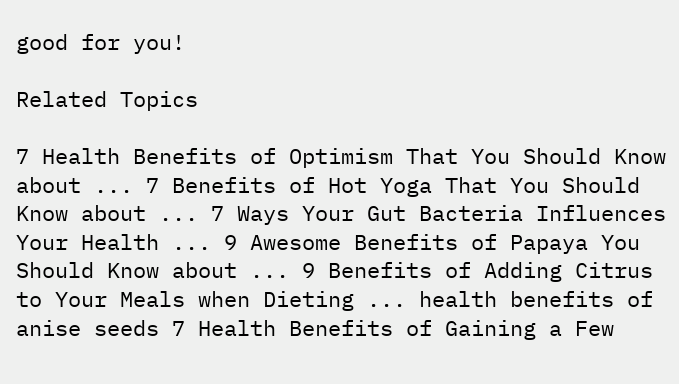good for you!

Related Topics

7 Health Benefits of Optimism That You Should Know about ... 7 Benefits of Hot Yoga That You Should Know about ... 7 Ways Your Gut Bacteria Influences Your Health ... 9 Awesome Benefits of Papaya You Should Know about ... 9 Benefits of Adding Citrus to Your Meals when Dieting ... health benefits of anise seeds 7 Health Benefits of Gaining a Few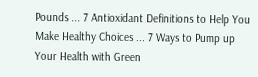Pounds ... 7 Antioxidant Definitions to Help You Make Healthy Choices ... 7 Ways to Pump up Your Health with Green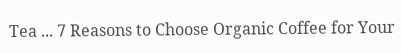Tea ... 7 Reasons to Choose Organic Coffee for Your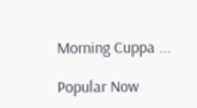Morning Cuppa ...

Popular Now